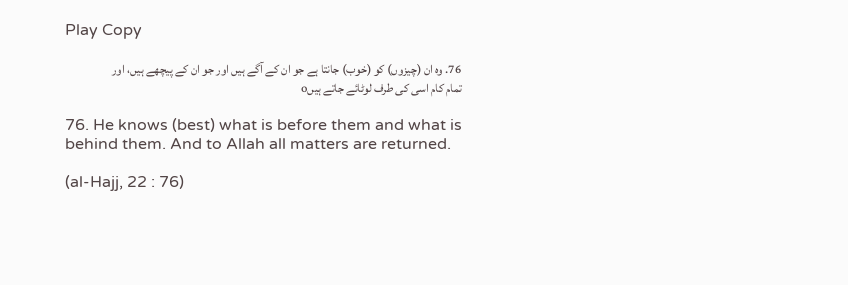Play Copy

76. وہ ان (چیزوں) کو (خوب) جانتا ہے جو ان کے آگے ہیں اور جو ان کے پیچھے ہیں، اور تمام کام اسی کی طرف لوٹائے جاتے ہیںo

76. He knows (best) what is before them and what is behind them. And to Allah all matters are returned.

(al-Hajj, 22 : 76)